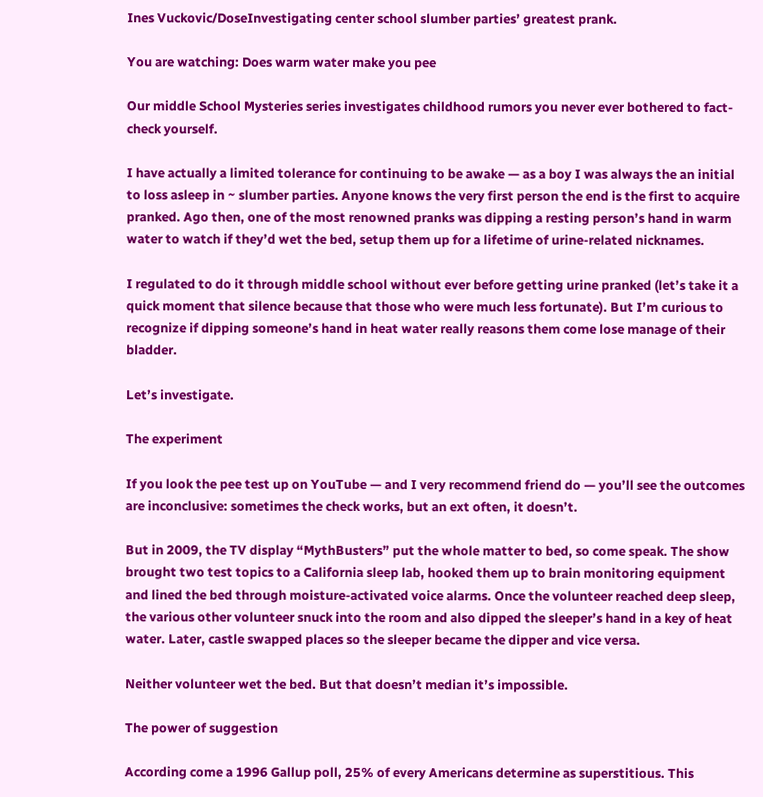Ines Vuckovic/DoseInvestigating center school slumber parties’ greatest prank.

You are watching: Does warm water make you pee

Our middle School Mysteries series investigates childhood rumors you never ever bothered to fact-check yourself.

I have actually a limited tolerance for continuing to be awake — as a boy I was always the an initial to loss asleep in ~ slumber parties. Anyone knows the very first person the end is the first to acquire pranked. Ago then, one of the most renowned pranks was dipping a resting person’s hand in warm water to watch if they’d wet the bed, setup them up for a lifetime of urine-related nicknames.

I regulated to do it through middle school without ever before getting urine pranked (let’s take it a quick moment that silence because that those who were much less fortunate). But I’m curious to recognize if dipping someone’s hand in heat water really reasons them come lose manage of their bladder.

Let’s investigate.

The experiment

If you look the pee test up on YouTube — and I very recommend friend do — you’ll see the outcomes are inconclusive: sometimes the check works, but an ext often, it doesn’t.

But in 2009, the TV display “MythBusters” put the whole matter to bed, so come speak. The show brought two test topics to a California sleep lab, hooked them up to brain monitoring equipment and lined the bed through moisture-activated voice alarms. Once the volunteer reached deep sleep, the various other volunteer snuck into the room and also dipped the sleeper’s hand in a key of heat water. Later, castle swapped places so the sleeper became the dipper and vice versa.

Neither volunteer wet the bed. But that doesn’t median it’s impossible.

The power of suggestion

According come a 1996 Gallup poll, 25% of every Americans determine as superstitious. This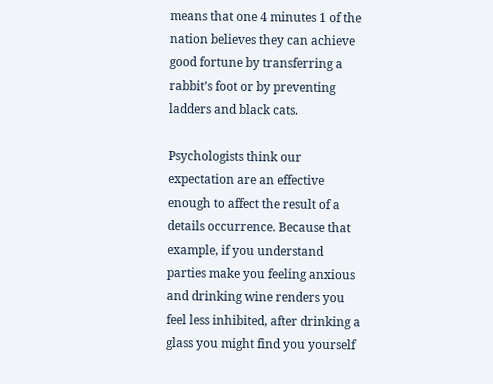means that one 4 minutes 1 of the nation believes they can achieve good fortune by transferring a rabbit’s foot or by preventing ladders and black cats.

Psychologists think our expectation are an effective enough to affect the result of a details occurrence. Because that example, if you understand parties make you feeling anxious and drinking wine renders you feel less inhibited, after drinking a glass you might find you yourself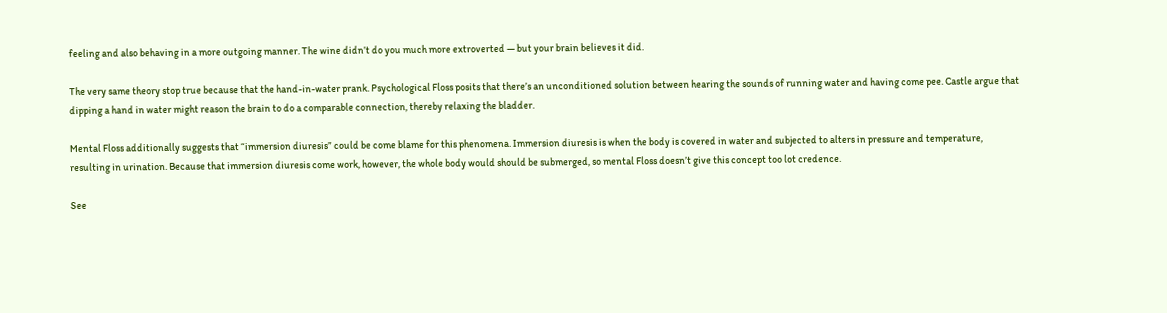feeling and also behaving in a more outgoing manner. The wine didn’t do you much more extroverted — but your brain believes it did.

The very same theory stop true because that the hand-in-water prank. Psychological Floss posits that there’s an unconditioned solution between hearing the sounds of running water and having come pee. Castle argue that dipping a hand in water might reason the brain to do a comparable connection, thereby relaxing the bladder.

Mental Floss additionally suggests that “immersion diuresis” could be come blame for this phenomena. Immersion diuresis is when the body is covered in water and subjected to alters in pressure and temperature, resulting in urination. Because that immersion diuresis come work, however, the whole body would should be submerged, so mental Floss doesn’t give this concept too lot credence.

See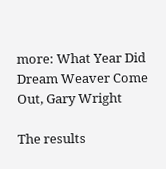more: What Year Did Dream Weaver Come Out, Gary Wright

The results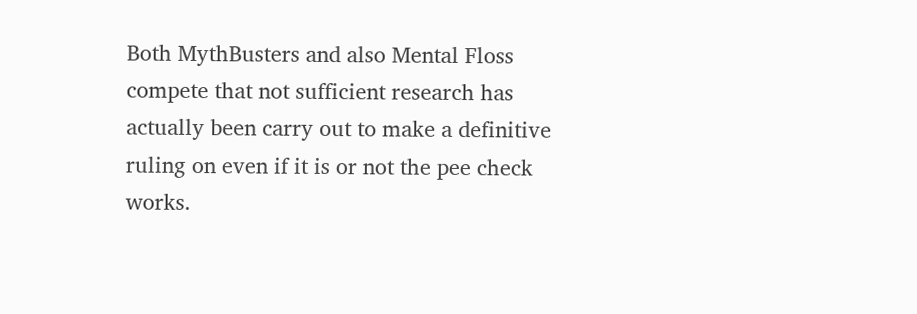Both MythBusters and also Mental Floss compete that not sufficient research has actually been carry out to make a definitive ruling on even if it is or not the pee check works.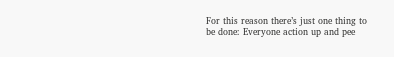For this reason there’s just one thing to be done: Everyone action up and pee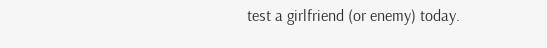test a girlfriend (or enemy) today.